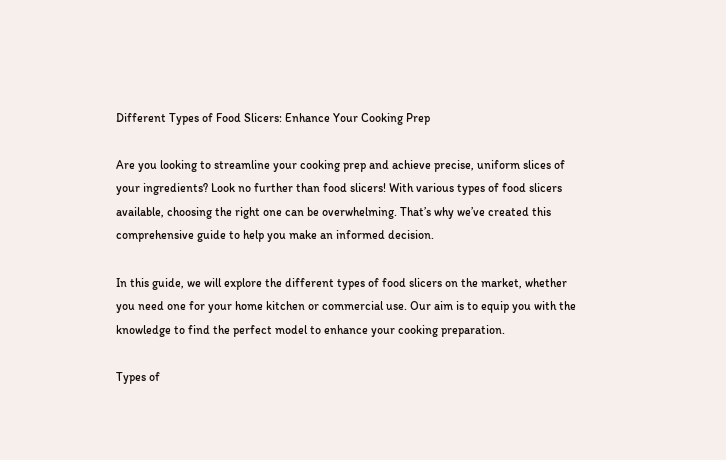Different Types of Food Slicers: Enhance Your Cooking Prep

Are you looking to streamline your cooking prep and achieve precise, uniform slices of your ingredients? Look no further than food slicers! With various types of food slicers available, choosing the right one can be overwhelming. That’s why we’ve created this comprehensive guide to help you make an informed decision.

In this guide, we will explore the different types of food slicers on the market, whether you need one for your home kitchen or commercial use. Our aim is to equip you with the knowledge to find the perfect model to enhance your cooking preparation.

Types of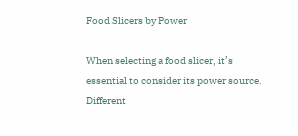Food Slicers by Power

When selecting a food slicer, it’s essential to consider its power source. Different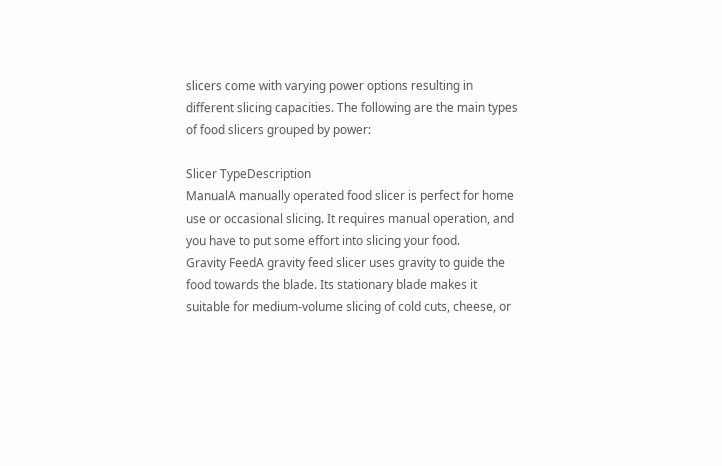slicers come with varying power options resulting in different slicing capacities. The following are the main types of food slicers grouped by power:

Slicer TypeDescription
ManualA manually operated food slicer is perfect for home use or occasional slicing. It requires manual operation, and you have to put some effort into slicing your food.
Gravity FeedA gravity feed slicer uses gravity to guide the food towards the blade. Its stationary blade makes it suitable for medium-volume slicing of cold cuts, cheese, or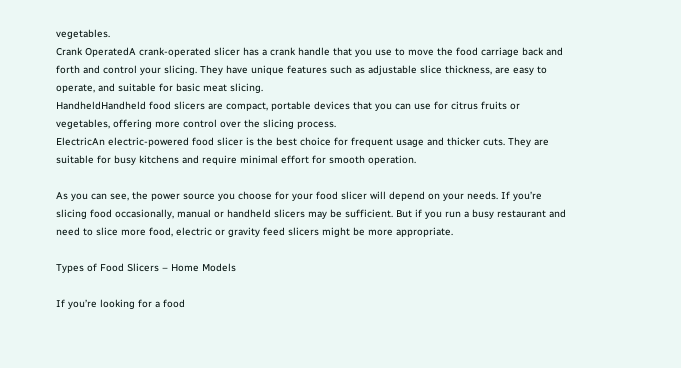vegetables.
Crank OperatedA crank-operated slicer has a crank handle that you use to move the food carriage back and forth and control your slicing. They have unique features such as adjustable slice thickness, are easy to operate, and suitable for basic meat slicing.
HandheldHandheld food slicers are compact, portable devices that you can use for citrus fruits or vegetables, offering more control over the slicing process.
ElectricAn electric-powered food slicer is the best choice for frequent usage and thicker cuts. They are suitable for busy kitchens and require minimal effort for smooth operation.

As you can see, the power source you choose for your food slicer will depend on your needs. If you’re slicing food occasionally, manual or handheld slicers may be sufficient. But if you run a busy restaurant and need to slice more food, electric or gravity feed slicers might be more appropriate.

Types of Food Slicers – Home Models

If you’re looking for a food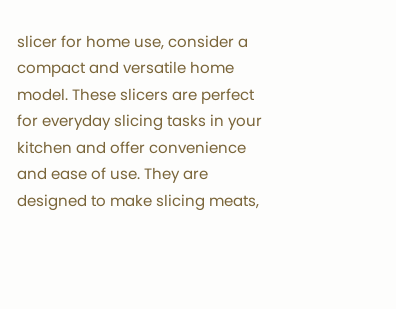slicer for home use, consider a compact and versatile home model. These slicers are perfect for everyday slicing tasks in your kitchen and offer convenience and ease of use. They are designed to make slicing meats,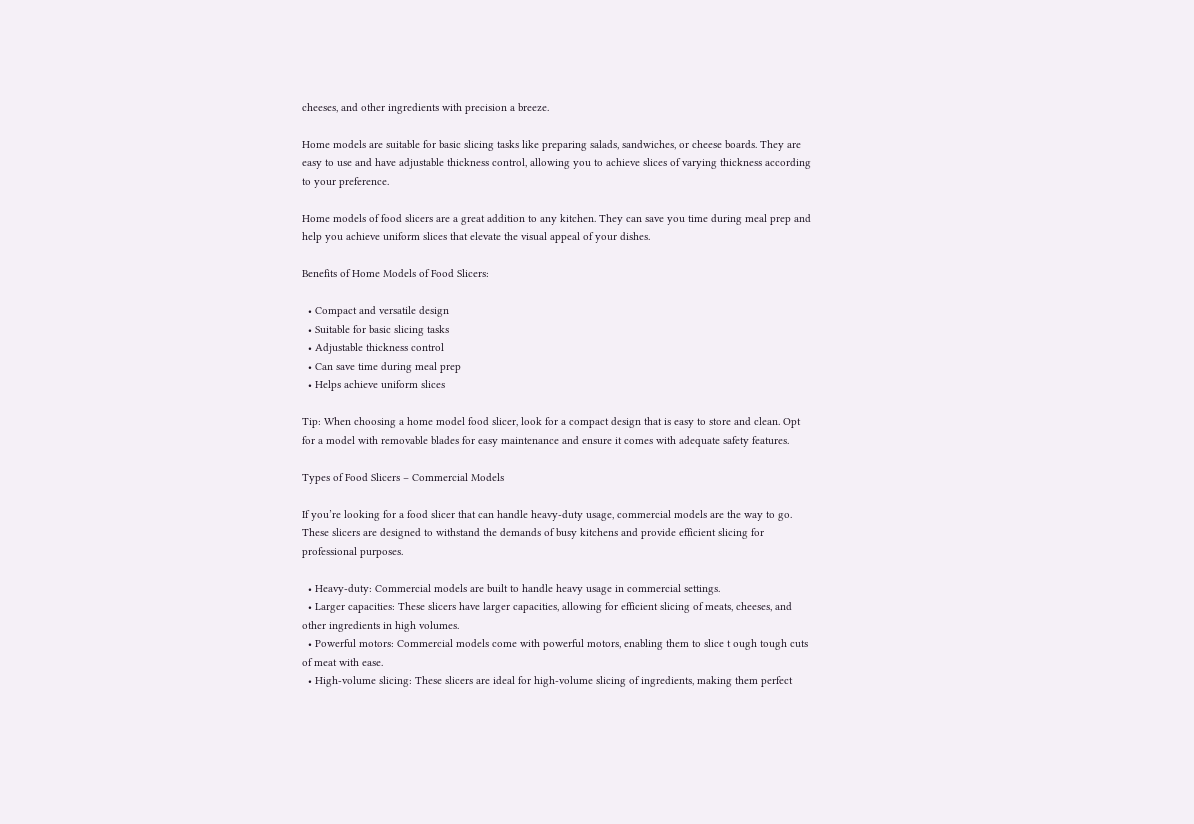cheeses, and other ingredients with precision a breeze.

Home models are suitable for basic slicing tasks like preparing salads, sandwiches, or cheese boards. They are easy to use and have adjustable thickness control, allowing you to achieve slices of varying thickness according to your preference.

Home models of food slicers are a great addition to any kitchen. They can save you time during meal prep and help you achieve uniform slices that elevate the visual appeal of your dishes.

Benefits of Home Models of Food Slicers:

  • Compact and versatile design
  • Suitable for basic slicing tasks
  • Adjustable thickness control
  • Can save time during meal prep
  • Helps achieve uniform slices

Tip: When choosing a home model food slicer, look for a compact design that is easy to store and clean. Opt for a model with removable blades for easy maintenance and ensure it comes with adequate safety features.

Types of Food Slicers – Commercial Models

If you’re looking for a food slicer that can handle heavy-duty usage, commercial models are the way to go. These slicers are designed to withstand the demands of busy kitchens and provide efficient slicing for professional purposes.

  • Heavy-duty: Commercial models are built to handle heavy usage in commercial settings.
  • Larger capacities: These slicers have larger capacities, allowing for efficient slicing of meats, cheeses, and other ingredients in high volumes.
  • Powerful motors: Commercial models come with powerful motors, enabling them to slice t ough tough cuts of meat with ease.
  • High-volume slicing: These slicers are ideal for high-volume slicing of ingredients, making them perfect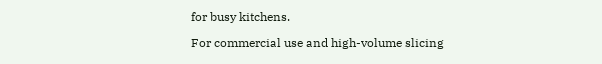for busy kitchens.

For commercial use and high-volume slicing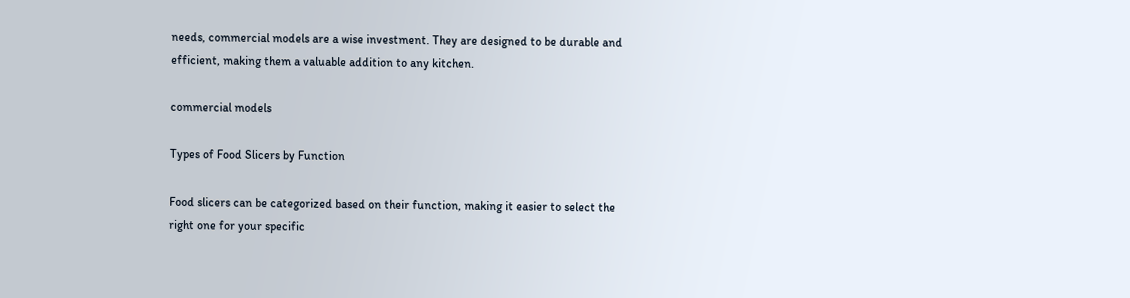needs, commercial models are a wise investment. They are designed to be durable and efficient, making them a valuable addition to any kitchen.

commercial models

Types of Food Slicers by Function

Food slicers can be categorized based on their function, making it easier to select the right one for your specific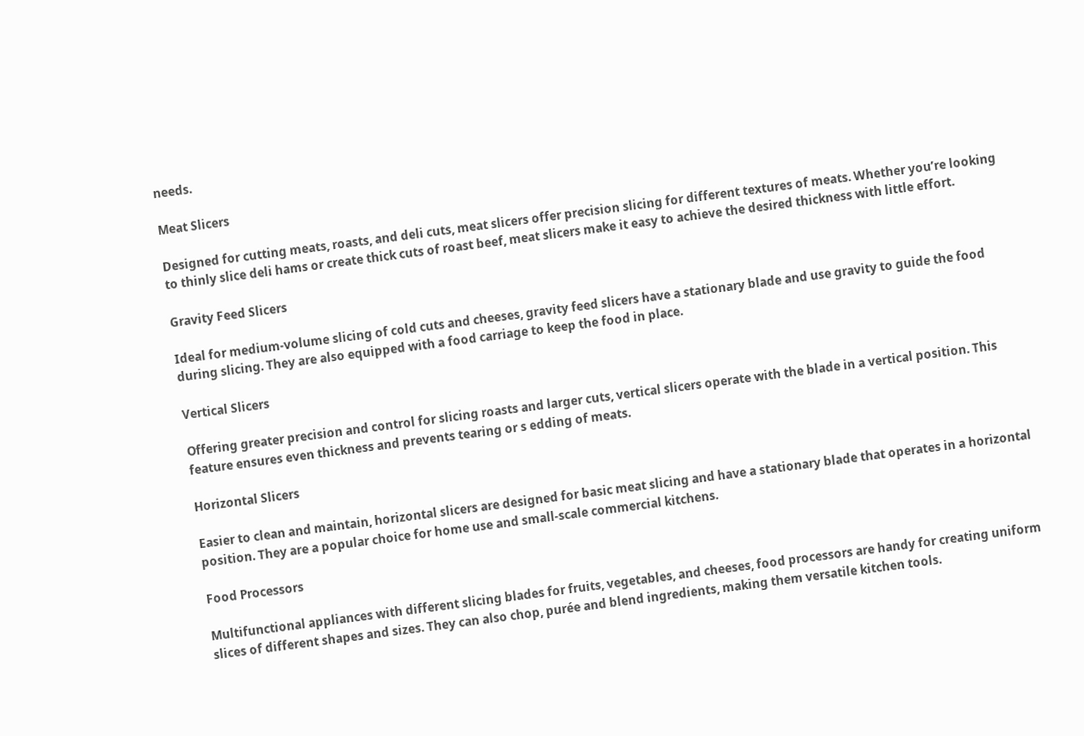needs.

Meat Slicers

Designed for cutting meats, roasts, and deli cuts, meat slicers offer precision slicing for different textures of meats. Whether you’re looking to thinly slice deli hams or create thick cuts of roast beef, meat slicers make it easy to achieve the desired thickness with little effort.

Gravity Feed Slicers

Ideal for medium-volume slicing of cold cuts and cheeses, gravity feed slicers have a stationary blade and use gravity to guide the food during slicing. They are also equipped with a food carriage to keep the food in place.

Vertical Slicers

Offering greater precision and control for slicing roasts and larger cuts, vertical slicers operate with the blade in a vertical position. This feature ensures even thickness and prevents tearing or s edding of meats.

Horizontal Slicers

Easier to clean and maintain, horizontal slicers are designed for basic meat slicing and have a stationary blade that operates in a horizontal position. They are a popular choice for home use and small-scale commercial kitchens.

Food Processors

Multifunctional appliances with different slicing blades for fruits, vegetables, and cheeses, food processors are handy for creating uniform slices of different shapes and sizes. They can also chop, purée and blend ingredients, making them versatile kitchen tools.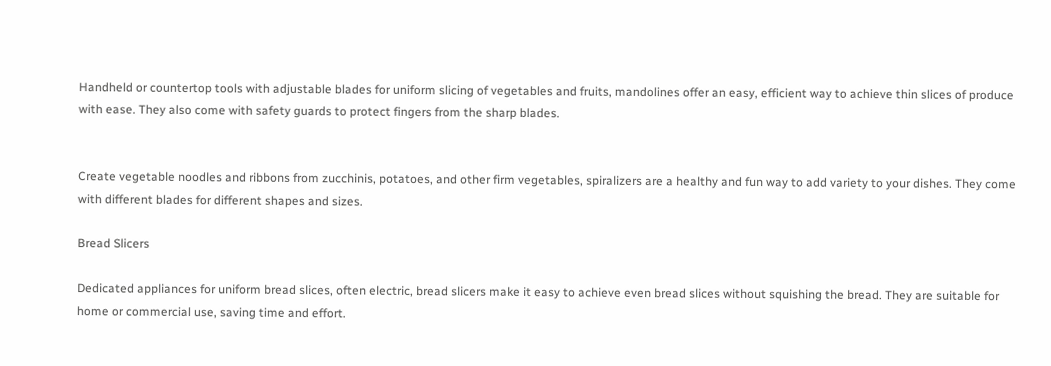Handheld or countertop tools with adjustable blades for uniform slicing of vegetables and fruits, mandolines offer an easy, efficient way to achieve thin slices of produce with ease. They also come with safety guards to protect fingers from the sharp blades.


Create vegetable noodles and ribbons from zucchinis, potatoes, and other firm vegetables, spiralizers are a healthy and fun way to add variety to your dishes. They come with different blades for different shapes and sizes.

Bread Slicers

Dedicated appliances for uniform bread slices, often electric, bread slicers make it easy to achieve even bread slices without squishing the bread. They are suitable for home or commercial use, saving time and effort.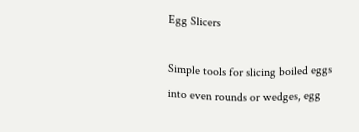Egg Slicers

Simple tools for slicing boiled eggs into even rounds or wedges, egg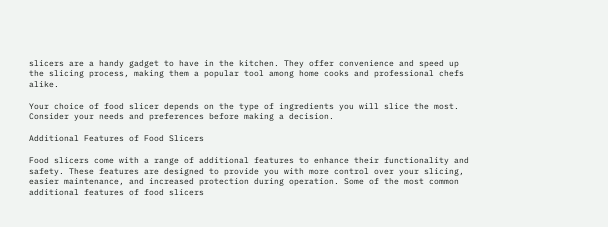slicers are a handy gadget to have in the kitchen. They offer convenience and speed up the slicing process, making them a popular tool among home cooks and professional chefs alike.

Your choice of food slicer depends on the type of ingredients you will slice the most. Consider your needs and preferences before making a decision.

Additional Features of Food Slicers

Food slicers come with a range of additional features to enhance their functionality and safety. These features are designed to provide you with more control over your slicing, easier maintenance, and increased protection during operation. Some of the most common additional features of food slicers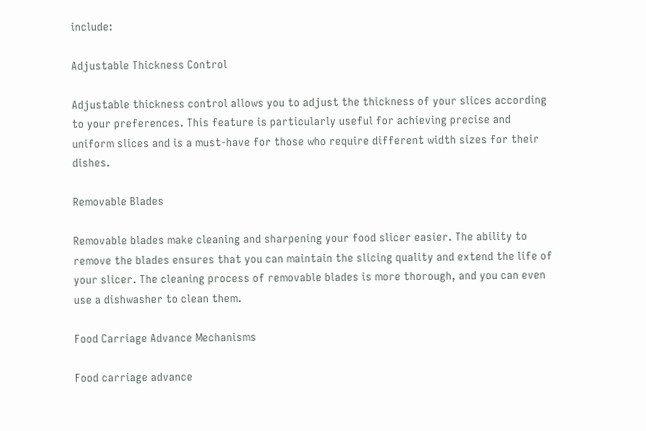include:

Adjustable Thickness Control

Adjustable thickness control allows you to adjust the thickness of your slices according to your preferences. This feature is particularly useful for achieving precise and uniform slices and is a must-have for those who require different width sizes for their dishes.

Removable Blades

Removable blades make cleaning and sharpening your food slicer easier. The ability to remove the blades ensures that you can maintain the slicing quality and extend the life of your slicer. The cleaning process of removable blades is more thorough, and you can even use a dishwasher to clean them.

Food Carriage Advance Mechanisms

Food carriage advance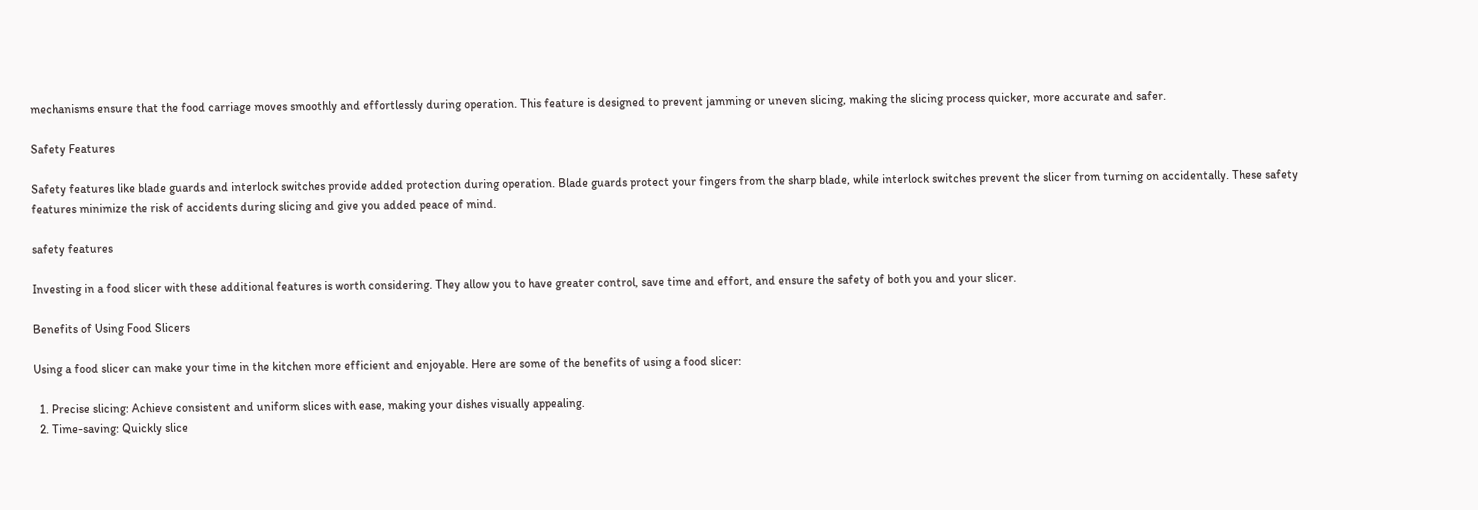mechanisms ensure that the food carriage moves smoothly and effortlessly during operation. This feature is designed to prevent jamming or uneven slicing, making the slicing process quicker, more accurate and safer.

Safety Features

Safety features like blade guards and interlock switches provide added protection during operation. Blade guards protect your fingers from the sharp blade, while interlock switches prevent the slicer from turning on accidentally. These safety features minimize the risk of accidents during slicing and give you added peace of mind.

safety features

Investing in a food slicer with these additional features is worth considering. They allow you to have greater control, save time and effort, and ensure the safety of both you and your slicer.

Benefits of Using Food Slicers

Using a food slicer can make your time in the kitchen more efficient and enjoyable. Here are some of the benefits of using a food slicer:

  1. Precise slicing: Achieve consistent and uniform slices with ease, making your dishes visually appealing.
  2. Time-saving: Quickly slice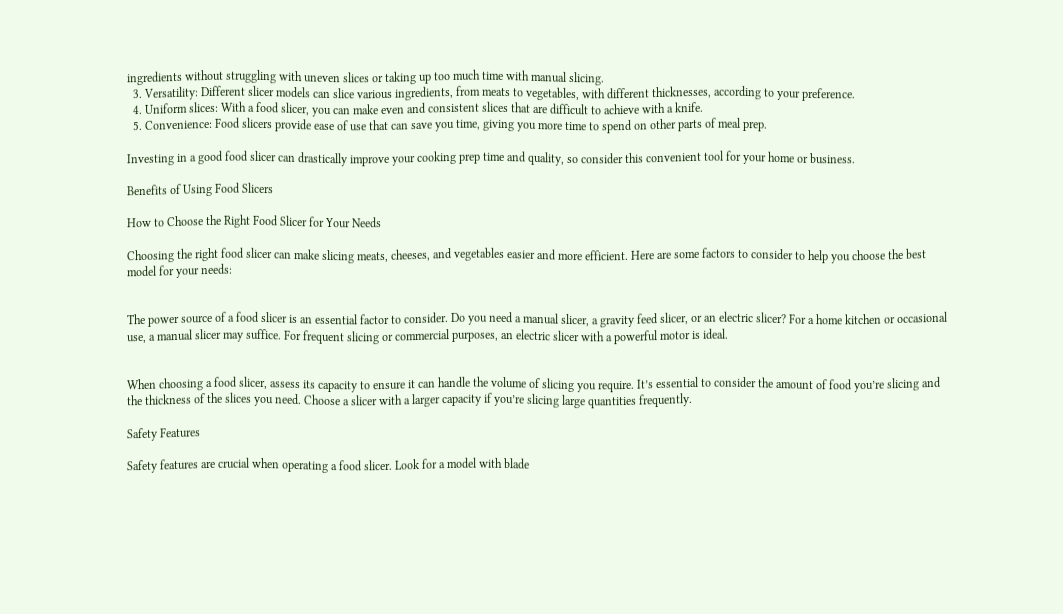ingredients without struggling with uneven slices or taking up too much time with manual slicing.
  3. Versatility: Different slicer models can slice various ingredients, from meats to vegetables, with different thicknesses, according to your preference.
  4. Uniform slices: With a food slicer, you can make even and consistent slices that are difficult to achieve with a knife.
  5. Convenience: Food slicers provide ease of use that can save you time, giving you more time to spend on other parts of meal prep.

Investing in a good food slicer can drastically improve your cooking prep time and quality, so consider this convenient tool for your home or business.

Benefits of Using Food Slicers

How to Choose the Right Food Slicer for Your Needs

Choosing the right food slicer can make slicing meats, cheeses, and vegetables easier and more efficient. Here are some factors to consider to help you choose the best model for your needs:


The power source of a food slicer is an essential factor to consider. Do you need a manual slicer, a gravity feed slicer, or an electric slicer? For a home kitchen or occasional use, a manual slicer may suffice. For frequent slicing or commercial purposes, an electric slicer with a powerful motor is ideal.


When choosing a food slicer, assess its capacity to ensure it can handle the volume of slicing you require. It’s essential to consider the amount of food you’re slicing and the thickness of the slices you need. Choose a slicer with a larger capacity if you’re slicing large quantities frequently.

Safety Features

Safety features are crucial when operating a food slicer. Look for a model with blade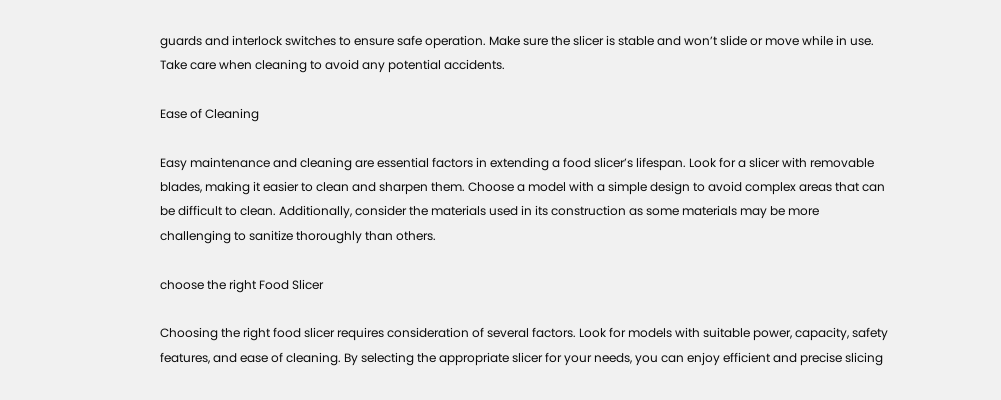guards and interlock switches to ensure safe operation. Make sure the slicer is stable and won’t slide or move while in use. Take care when cleaning to avoid any potential accidents.

Ease of Cleaning

Easy maintenance and cleaning are essential factors in extending a food slicer’s lifespan. Look for a slicer with removable blades, making it easier to clean and sharpen them. Choose a model with a simple design to avoid complex areas that can be difficult to clean. Additionally, consider the materials used in its construction as some materials may be more challenging to sanitize thoroughly than others.

choose the right Food Slicer

Choosing the right food slicer requires consideration of several factors. Look for models with suitable power, capacity, safety features, and ease of cleaning. By selecting the appropriate slicer for your needs, you can enjoy efficient and precise slicing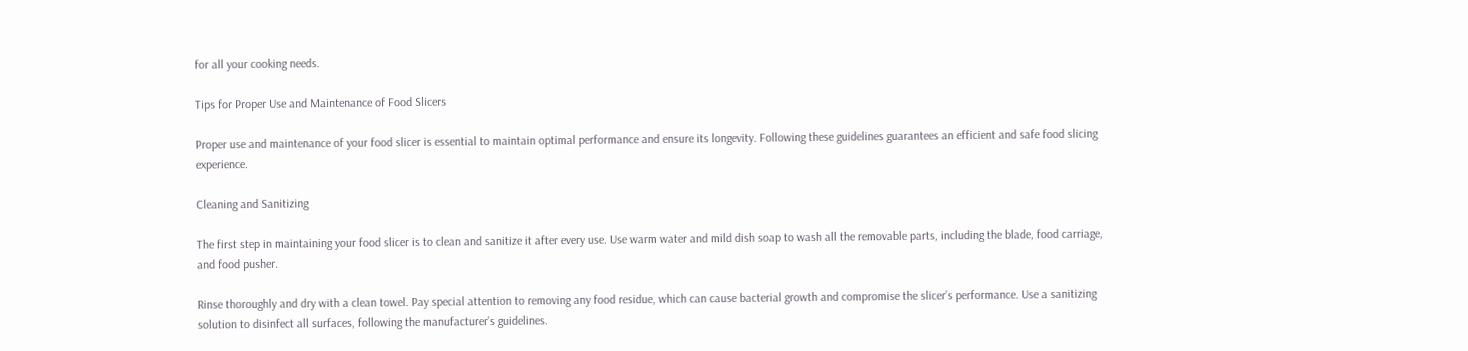for all your cooking needs.

Tips for Proper Use and Maintenance of Food Slicers

Proper use and maintenance of your food slicer is essential to maintain optimal performance and ensure its longevity. Following these guidelines guarantees an efficient and safe food slicing experience.

Cleaning and Sanitizing

The first step in maintaining your food slicer is to clean and sanitize it after every use. Use warm water and mild dish soap to wash all the removable parts, including the blade, food carriage, and food pusher.

Rinse thoroughly and dry with a clean towel. Pay special attention to removing any food residue, which can cause bacterial growth and compromise the slicer’s performance. Use a sanitizing solution to disinfect all surfaces, following the manufacturer’s guidelines.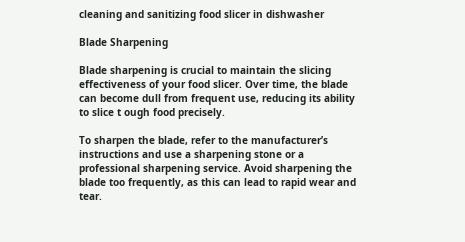cleaning and sanitizing food slicer in dishwasher

Blade Sharpening

Blade sharpening is crucial to maintain the slicing effectiveness of your food slicer. Over time, the blade can become dull from frequent use, reducing its ability to slice t ough food precisely.

To sharpen the blade, refer to the manufacturer’s instructions and use a sharpening stone or a professional sharpening service. Avoid sharpening the blade too frequently, as this can lead to rapid wear and tear.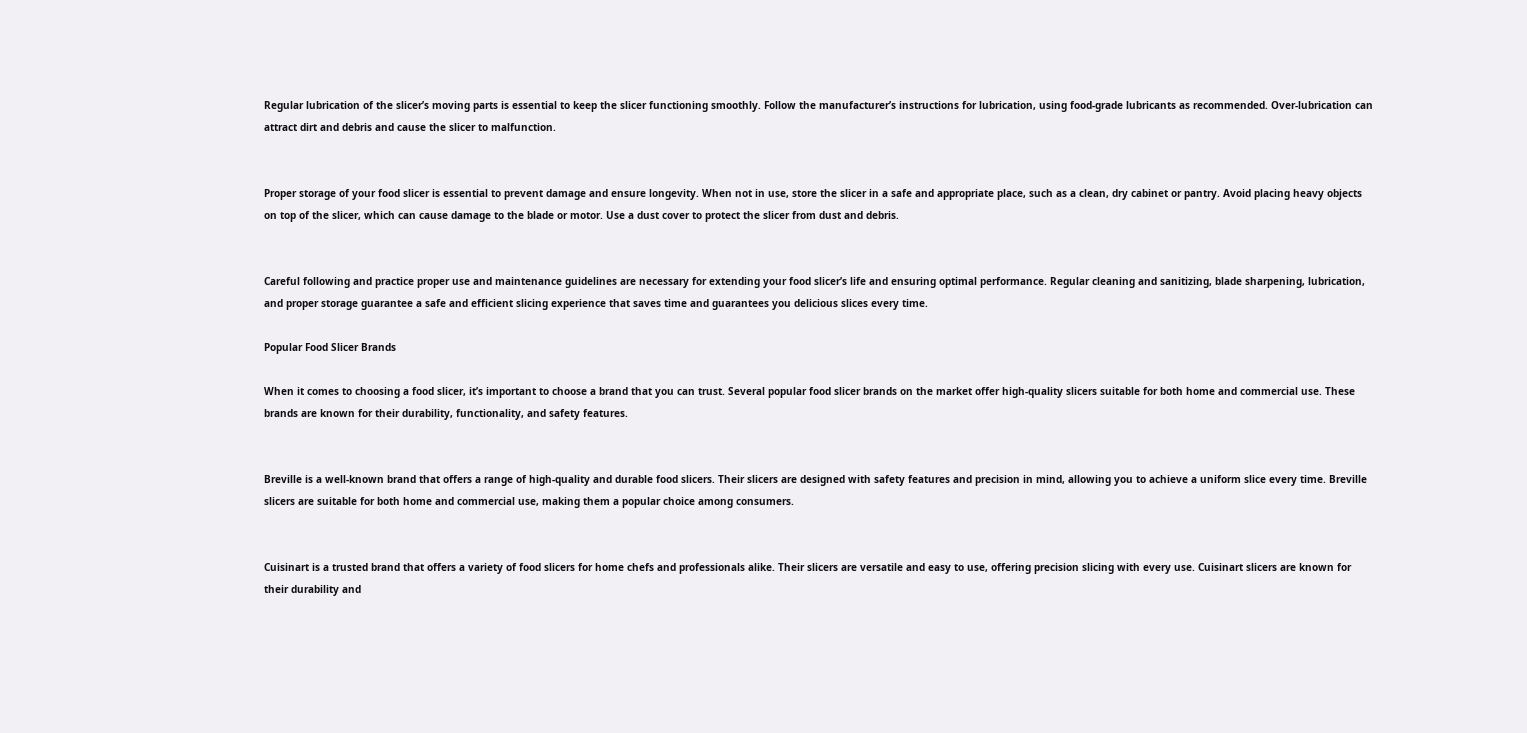Regular lubrication of the slicer’s moving parts is essential to keep the slicer functioning smoothly. Follow the manufacturer’s instructions for lubrication, using food-grade lubricants as recommended. Over-lubrication can attract dirt and debris and cause the slicer to malfunction.


Proper storage of your food slicer is essential to prevent damage and ensure longevity. When not in use, store the slicer in a safe and appropriate place, such as a clean, dry cabinet or pantry. Avoid placing heavy objects on top of the slicer, which can cause damage to the blade or motor. Use a dust cover to protect the slicer from dust and debris.


Careful following and practice proper use and maintenance guidelines are necessary for extending your food slicer’s life and ensuring optimal performance. Regular cleaning and sanitizing, blade sharpening, lubrication, and proper storage guarantee a safe and efficient slicing experience that saves time and guarantees you delicious slices every time.

Popular Food Slicer Brands

When it comes to choosing a food slicer, it’s important to choose a brand that you can trust. Several popular food slicer brands on the market offer high-quality slicers suitable for both home and commercial use. These brands are known for their durability, functionality, and safety features.


Breville is a well-known brand that offers a range of high-quality and durable food slicers. Their slicers are designed with safety features and precision in mind, allowing you to achieve a uniform slice every time. Breville slicers are suitable for both home and commercial use, making them a popular choice among consumers.


Cuisinart is a trusted brand that offers a variety of food slicers for home chefs and professionals alike. Their slicers are versatile and easy to use, offering precision slicing with every use. Cuisinart slicers are known for their durability and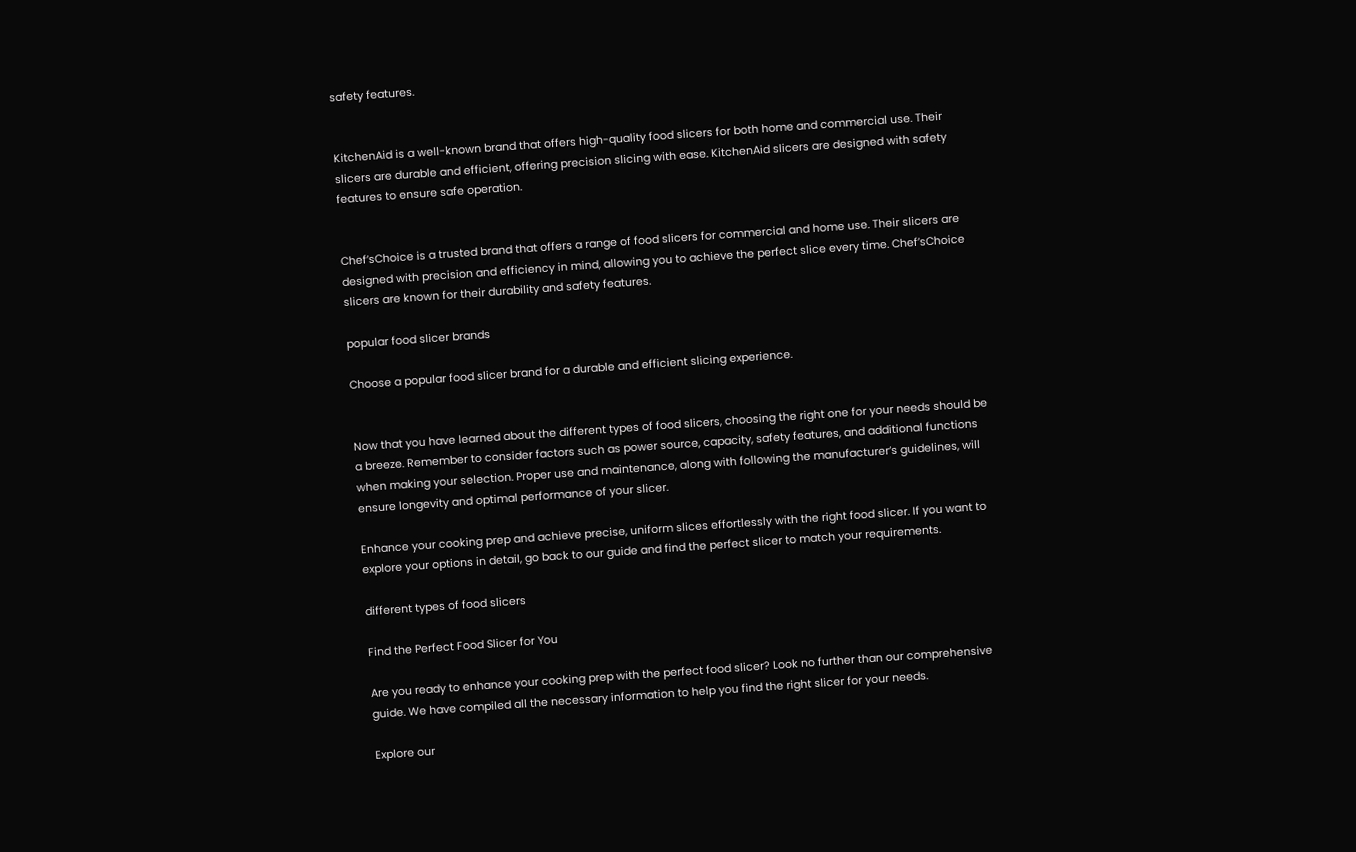safety features.


KitchenAid is a well-known brand that offers high-quality food slicers for both home and commercial use. Their slicers are durable and efficient, offering precision slicing with ease. KitchenAid slicers are designed with safety features to ensure safe operation.


Chef’sChoice is a trusted brand that offers a range of food slicers for commercial and home use. Their slicers are designed with precision and efficiency in mind, allowing you to achieve the perfect slice every time. Chef’sChoice slicers are known for their durability and safety features.

popular food slicer brands

Choose a popular food slicer brand for a durable and efficient slicing experience.


Now that you have learned about the different types of food slicers, choosing the right one for your needs should be a breeze. Remember to consider factors such as power source, capacity, safety features, and additional functions when making your selection. Proper use and maintenance, along with following the manufacturer’s guidelines, will ensure longevity and optimal performance of your slicer.

Enhance your cooking prep and achieve precise, uniform slices effortlessly with the right food slicer. If you want to explore your options in detail, go back to our guide and find the perfect slicer to match your requirements.

different types of food slicers

Find the Perfect Food Slicer for You

Are you ready to enhance your cooking prep with the perfect food slicer? Look no further than our comprehensive guide. We have compiled all the necessary information to help you find the right slicer for your needs.

Explore our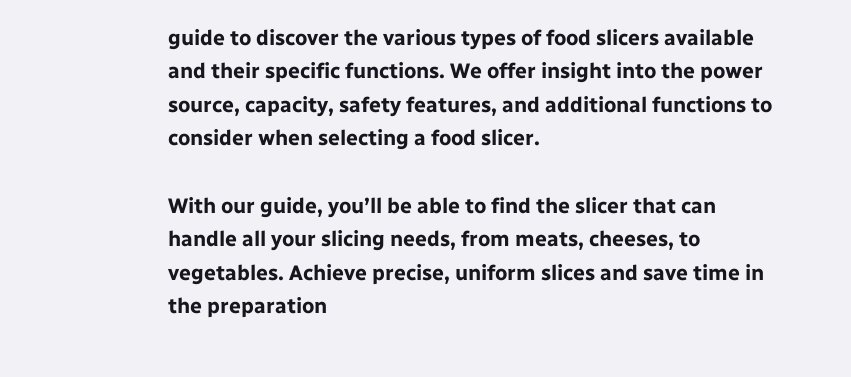guide to discover the various types of food slicers available and their specific functions. We offer insight into the power source, capacity, safety features, and additional functions to consider when selecting a food slicer.

With our guide, you’ll be able to find the slicer that can handle all your slicing needs, from meats, cheeses, to vegetables. Achieve precise, uniform slices and save time in the preparation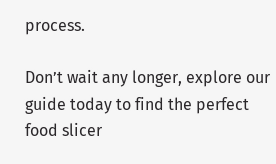process.

Don’t wait any longer, explore our guide today to find the perfect food slicer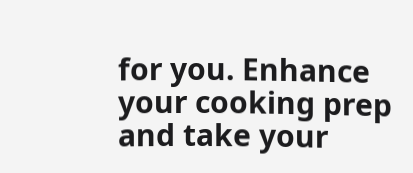for you. Enhance your cooking prep and take your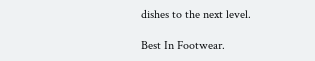dishes to the next level.

Best In Footwear.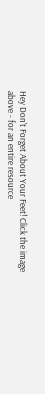Hey Don't Forget About Your Feet! Click the image above - for an entire resource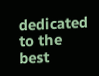dedicated to the best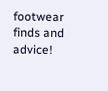footwear finds and advice!